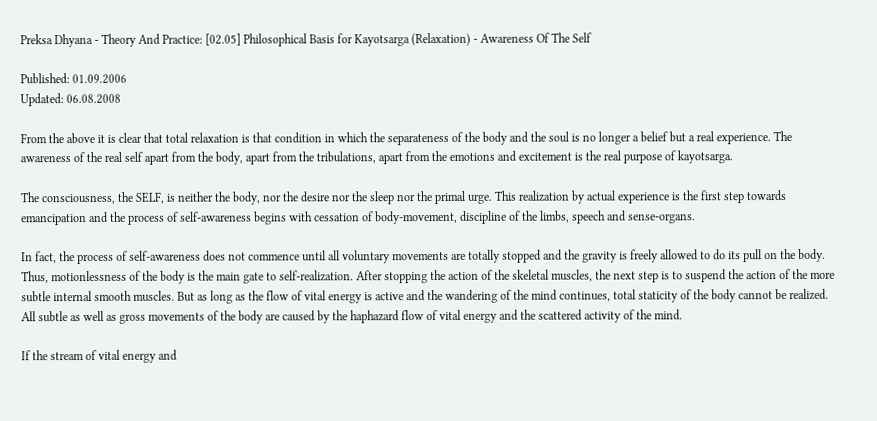Preksa Dhyana - Theory And Practice: [02.05] Philosophical Basis for Kayotsarga (Relaxation) - Awareness Of The Self

Published: 01.09.2006
Updated: 06.08.2008

From the above it is clear that total relaxation is that condition in which the separateness of the body and the soul is no longer a belief but a real experience. The awareness of the real self apart from the body, apart from the tribulations, apart from the emotions and excitement is the real purpose of kayotsarga.

The consciousness, the SELF, is neither the body, nor the desire nor the sleep nor the primal urge. This realization by actual experience is the first step towards emancipation and the process of self-awareness begins with cessation of body-movement, discipline of the limbs, speech and sense-organs.

In fact, the process of self-awareness does not commence until all voluntary movements are totally stopped and the gravity is freely allowed to do its pull on the body. Thus, motionlessness of the body is the main gate to self-realization. After stopping the action of the skeletal muscles, the next step is to suspend the action of the more subtle internal smooth muscles. But as long as the flow of vital energy is active and the wandering of the mind continues, total staticity of the body cannot be realized. All subtle as well as gross movements of the body are caused by the haphazard flow of vital energy and the scattered activity of the mind.

If the stream of vital energy and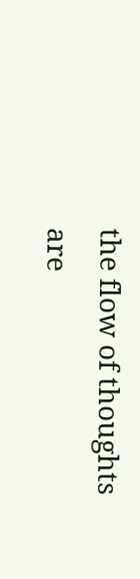the flow of thoughts are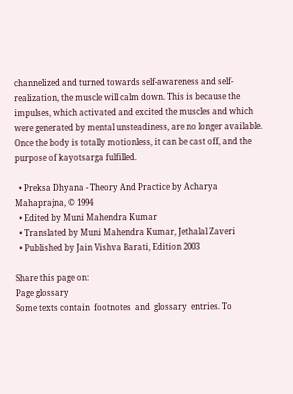channelized and turned towards self-awareness and self- realization, the muscle will calm down. This is because the impulses, which activated and excited the muscles and which were generated by mental unsteadiness, are no longer available. Once the body is totally motionless, it can be cast off, and the purpose of kayotsarga fulfilled.

  • Preksa Dhyana - Theory And Practice by Acharya Mahaprajna, © 1994
  • Edited by Muni Mahendra Kumar
  • Translated by Muni Mahendra Kumar, Jethalal Zaveri
  • Published by Jain Vishva Barati, Edition 2003

Share this page on:
Page glossary
Some texts contain  footnotes  and  glossary  entries. To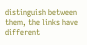distinguish between them, the links have different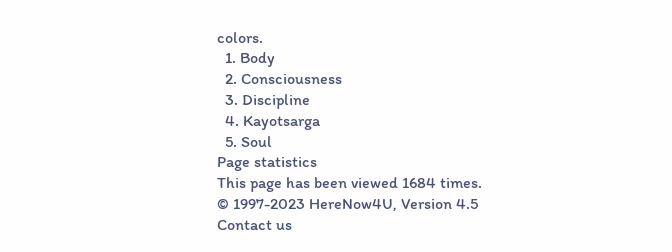colors.
  1. Body
  2. Consciousness
  3. Discipline
  4. Kayotsarga
  5. Soul
Page statistics
This page has been viewed 1684 times.
© 1997-2023 HereNow4U, Version 4.5
Contact us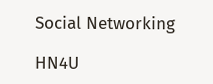Social Networking

HN4U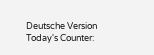Deutsche Version
Today's Counter: